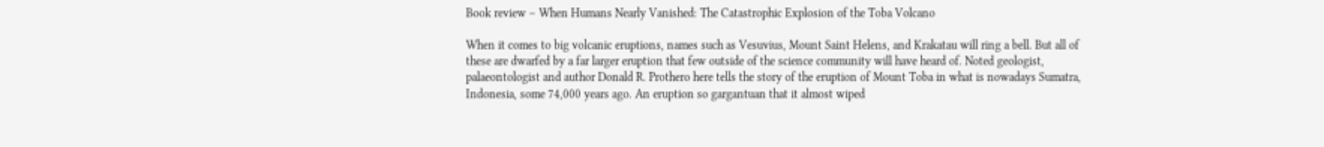Book review – When Humans Nearly Vanished: The Catastrophic Explosion of the Toba Volcano

When it comes to big volcanic eruptions, names such as Vesuvius, Mount Saint Helens, and Krakatau will ring a bell. But all of these are dwarfed by a far larger eruption that few outside of the science community will have heard of. Noted geologist, palaeontologist and author Donald R. Prothero here tells the story of the eruption of Mount Toba in what is nowadays Sumatra, Indonesia, some 74,000 years ago. An eruption so gargantuan that it almost wiped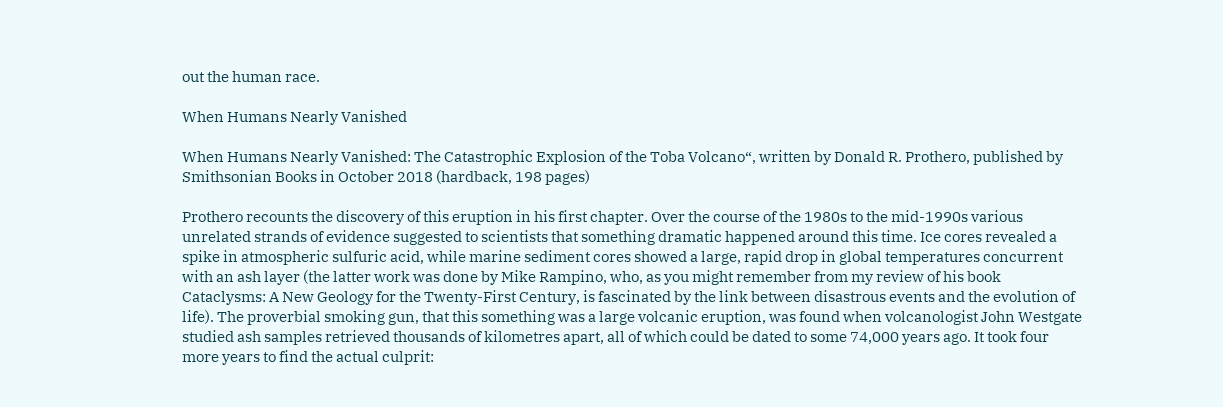out the human race.

When Humans Nearly Vanished

When Humans Nearly Vanished: The Catastrophic Explosion of the Toba Volcano“, written by Donald R. Prothero, published by Smithsonian Books in October 2018 (hardback, 198 pages)

Prothero recounts the discovery of this eruption in his first chapter. Over the course of the 1980s to the mid-1990s various unrelated strands of evidence suggested to scientists that something dramatic happened around this time. Ice cores revealed a spike in atmospheric sulfuric acid, while marine sediment cores showed a large, rapid drop in global temperatures concurrent with an ash layer (the latter work was done by Mike Rampino, who, as you might remember from my review of his book Cataclysms: A New Geology for the Twenty-First Century, is fascinated by the link between disastrous events and the evolution of life). The proverbial smoking gun, that this something was a large volcanic eruption, was found when volcanologist John Westgate studied ash samples retrieved thousands of kilometres apart, all of which could be dated to some 74,000 years ago. It took four more years to find the actual culprit: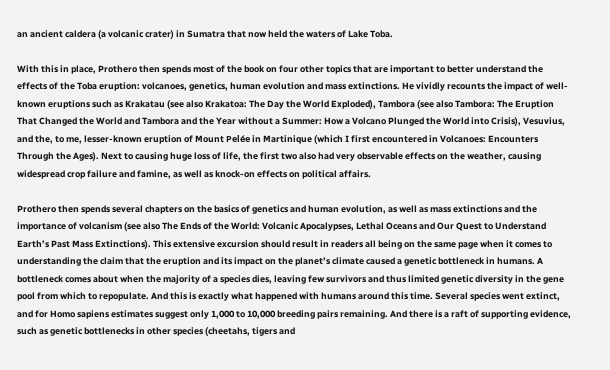an ancient caldera (a volcanic crater) in Sumatra that now held the waters of Lake Toba.

With this in place, Prothero then spends most of the book on four other topics that are important to better understand the effects of the Toba eruption: volcanoes, genetics, human evolution and mass extinctions. He vividly recounts the impact of well-known eruptions such as Krakatau (see also Krakatoa: The Day the World Exploded), Tambora (see also Tambora: The Eruption That Changed the World and Tambora and the Year without a Summer: How a Volcano Plunged the World into Crisis), Vesuvius, and the, to me, lesser-known eruption of Mount Pelée in Martinique (which I first encountered in Volcanoes: Encounters Through the Ages). Next to causing huge loss of life, the first two also had very observable effects on the weather, causing widespread crop failure and famine, as well as knock-on effects on political affairs.

Prothero then spends several chapters on the basics of genetics and human evolution, as well as mass extinctions and the importance of volcanism (see also The Ends of the World: Volcanic Apocalypses, Lethal Oceans and Our Quest to Understand Earth’s Past Mass Extinctions). This extensive excursion should result in readers all being on the same page when it comes to understanding the claim that the eruption and its impact on the planet’s climate caused a genetic bottleneck in humans. A bottleneck comes about when the majority of a species dies, leaving few survivors and thus limited genetic diversity in the gene pool from which to repopulate. And this is exactly what happened with humans around this time. Several species went extinct, and for Homo sapiens estimates suggest only 1,000 to 10,000 breeding pairs remaining. And there is a raft of supporting evidence, such as genetic bottlenecks in other species (cheetahs, tigers and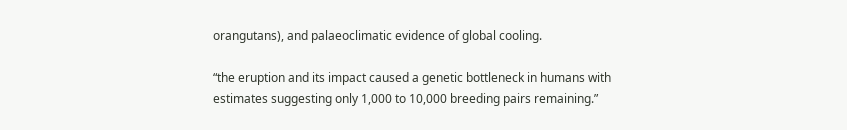orangutans), and palaeoclimatic evidence of global cooling.

“the eruption and its impact caused a genetic bottleneck in humans with estimates suggesting only 1,000 to 10,000 breeding pairs remaining.”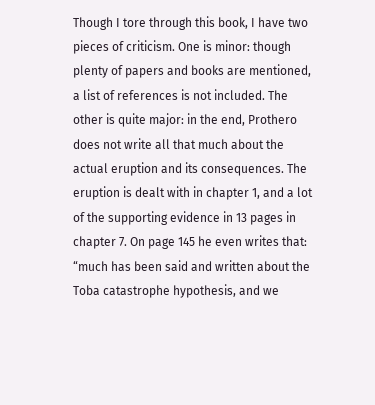Though I tore through this book, I have two pieces of criticism. One is minor: though plenty of papers and books are mentioned, a list of references is not included. The other is quite major: in the end, Prothero does not write all that much about the actual eruption and its consequences. The eruption is dealt with in chapter 1, and a lot of the supporting evidence in 13 pages in chapter 7. On page 145 he even writes that: “much has been said and written about the Toba catastrophe hypothesis, and we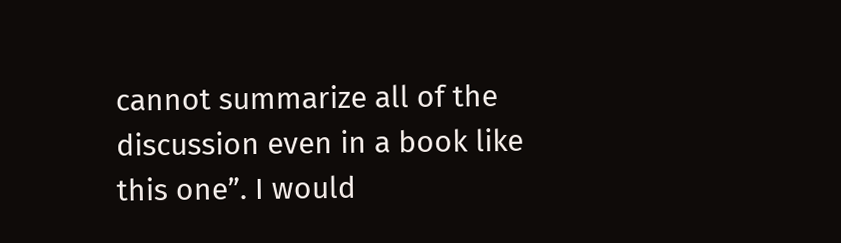cannot summarize all of the discussion even in a book like this one”. I would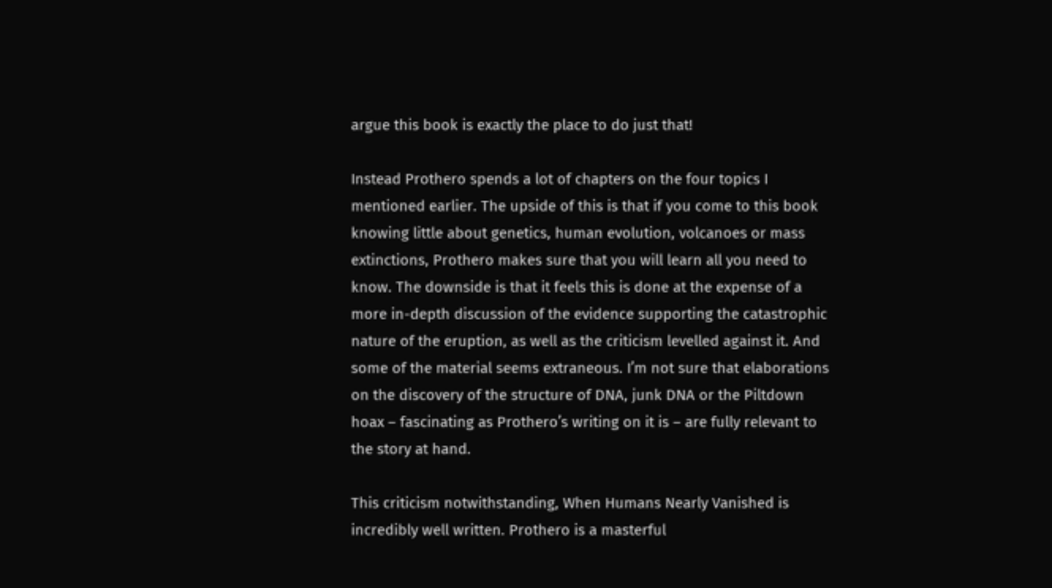argue this book is exactly the place to do just that!

Instead Prothero spends a lot of chapters on the four topics I mentioned earlier. The upside of this is that if you come to this book knowing little about genetics, human evolution, volcanoes or mass extinctions, Prothero makes sure that you will learn all you need to know. The downside is that it feels this is done at the expense of a more in-depth discussion of the evidence supporting the catastrophic nature of the eruption, as well as the criticism levelled against it. And some of the material seems extraneous. I’m not sure that elaborations on the discovery of the structure of DNA, junk DNA or the Piltdown hoax – fascinating as Prothero’s writing on it is – are fully relevant to the story at hand.

This criticism notwithstanding, When Humans Nearly Vanished is incredibly well written. Prothero is a masterful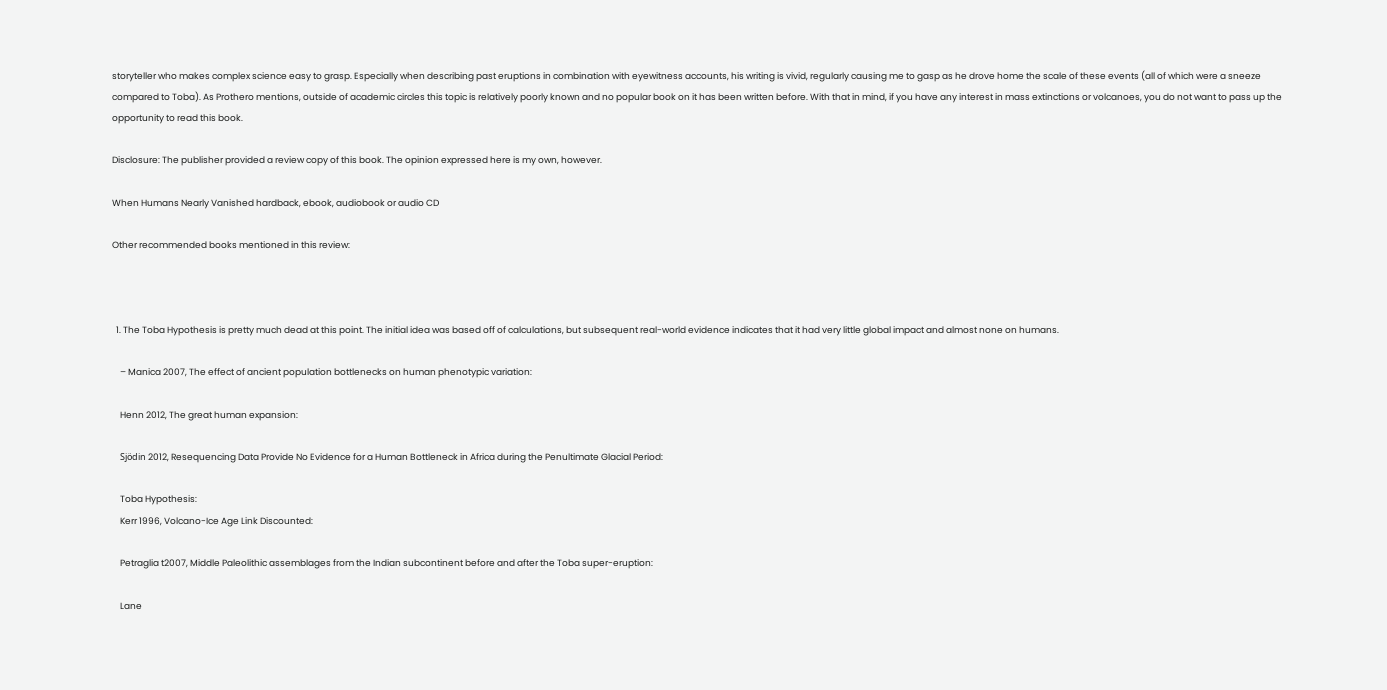storyteller who makes complex science easy to grasp. Especially when describing past eruptions in combination with eyewitness accounts, his writing is vivid, regularly causing me to gasp as he drove home the scale of these events (all of which were a sneeze compared to Toba). As Prothero mentions, outside of academic circles this topic is relatively poorly known and no popular book on it has been written before. With that in mind, if you have any interest in mass extinctions or volcanoes, you do not want to pass up the opportunity to read this book.

Disclosure: The publisher provided a review copy of this book. The opinion expressed here is my own, however.

When Humans Nearly Vanished hardback, ebook, audiobook or audio CD

Other recommended books mentioned in this review:



  1. The Toba Hypothesis is pretty much dead at this point. The initial idea was based off of calculations, but subsequent real-world evidence indicates that it had very little global impact and almost none on humans.

    – Manica 2007, The effect of ancient population bottlenecks on human phenotypic variation:

    Henn 2012, The great human expansion:

    Sjödin 2012, Resequencing Data Provide No Evidence for a Human Bottleneck in Africa during the Penultimate Glacial Period:

    Toba Hypothesis:
    Kerr 1996, Volcano-Ice Age Link Discounted:

    Petraglia t2007, Middle Paleolithic assemblages from the Indian subcontinent before and after the Toba super-eruption:

    Lane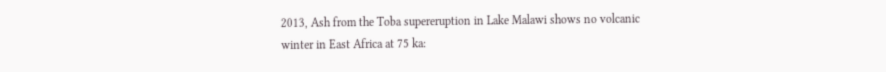2013, Ash from the Toba supereruption in Lake Malawi shows no volcanic winter in East Africa at 75 ka: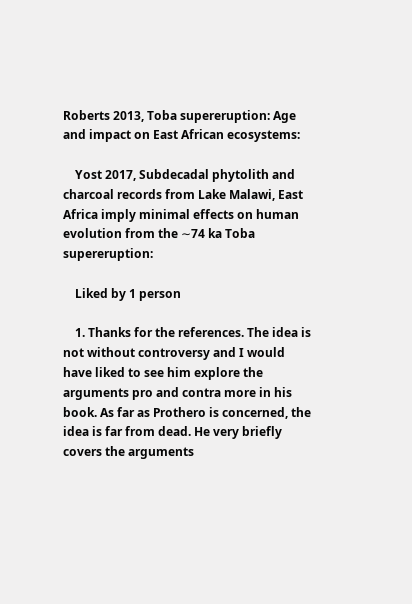Roberts 2013, Toba supereruption: Age and impact on East African ecosystems:

    Yost 2017, Subdecadal phytolith and charcoal records from Lake Malawi, East Africa imply minimal effects on human evolution from the ∼74 ka Toba supereruption:

    Liked by 1 person

    1. Thanks for the references. The idea is not without controversy and I would have liked to see him explore the arguments pro and contra more in his book. As far as Prothero is concerned, the idea is far from dead. He very briefly covers the arguments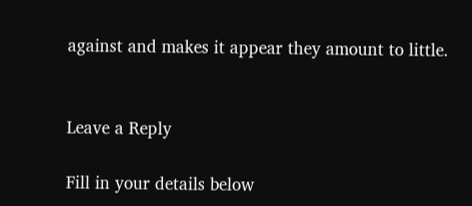against and makes it appear they amount to little.


Leave a Reply

Fill in your details below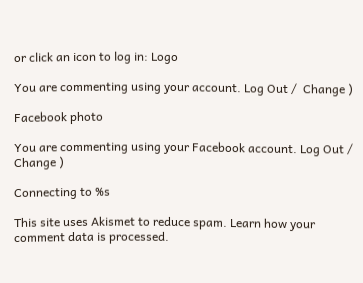or click an icon to log in: Logo

You are commenting using your account. Log Out /  Change )

Facebook photo

You are commenting using your Facebook account. Log Out /  Change )

Connecting to %s

This site uses Akismet to reduce spam. Learn how your comment data is processed.